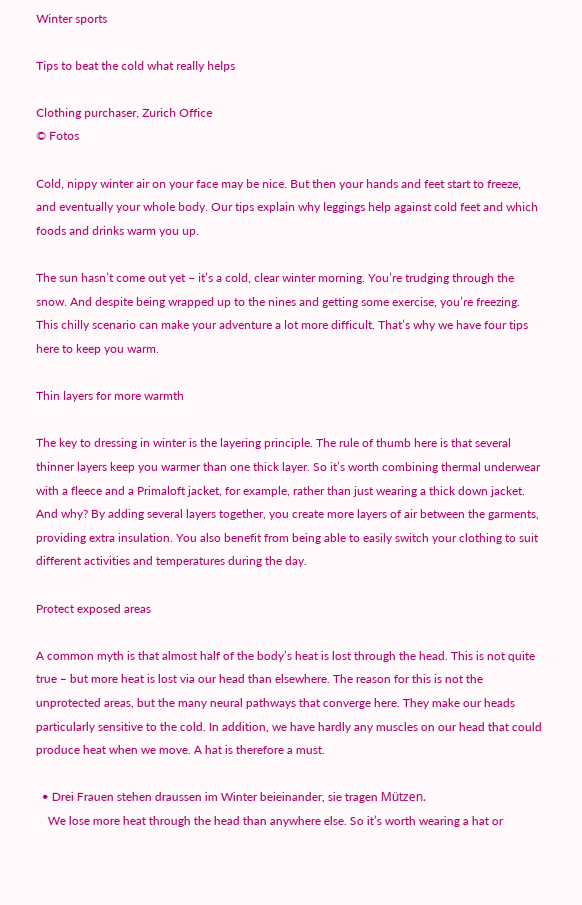Winter sports

Tips to beat the cold what really helps

Clothing purchaser, Zurich Office
© Fotos

Cold, nippy winter air on your face may be nice. But then your hands and feet start to freeze, and eventually your whole body. Our tips explain why leggings help against cold feet and which foods and drinks warm you up.

The sun hasn’t come out yet – it’s a cold, clear winter morning. You’re trudging through the snow. And despite being wrapped up to the nines and getting some exercise, you’re freezing. This chilly scenario can make your adventure a lot more difficult. That’s why we have four tips here to keep you warm.

Thin layers for more warmth

The key to dressing in winter is the layering principle. The rule of thumb here is that several thinner layers keep you warmer than one thick layer. So it’s worth combining thermal underwear with a fleece and a Primaloft jacket, for example, rather than just wearing a thick down jacket. And why? By adding several layers together, you create more layers of air between the garments, providing extra insulation. You also benefit from being able to easily switch your clothing to suit different activities and temperatures during the day.

Protect exposed areas

A common myth is that almost half of the body’s heat is lost through the head. This is not quite true – but more heat is lost via our head than elsewhere. The reason for this is not the unprotected areas, but the many neural pathways that converge here. They make our heads particularly sensitive to the cold. In addition, we have hardly any muscles on our head that could produce heat when we move. A hat is therefore a must.

  • Drei Frauen stehen draussen im Winter beieinander, sie tragen Mützen.
    We lose more heat through the head than anywhere else. So it’s worth wearing a hat or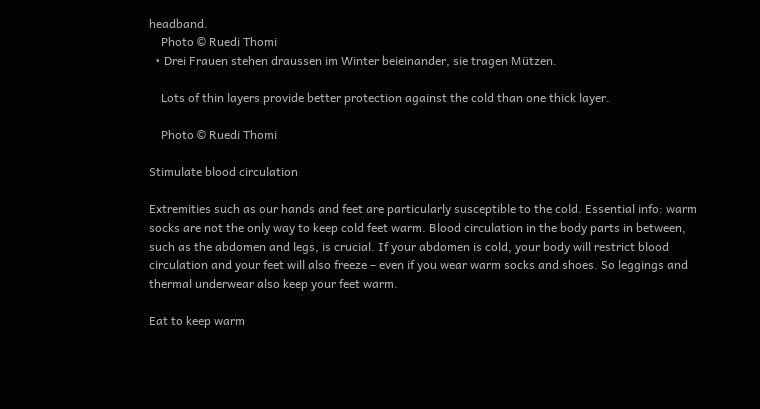headband.
    Photo © Ruedi Thomi
  • Drei Frauen stehen draussen im Winter beieinander, sie tragen Mützen.

    Lots of thin layers provide better protection against the cold than one thick layer.

    Photo © Ruedi Thomi

Stimulate blood circulation

Extremities such as our hands and feet are particularly susceptible to the cold. Essential info: warm socks are not the only way to keep cold feet warm. Blood circulation in the body parts in between, such as the abdomen and legs, is crucial. If your abdomen is cold, your body will restrict blood circulation and your feet will also freeze – even if you wear warm socks and shoes. So leggings and thermal underwear also keep your feet warm.

Eat to keep warm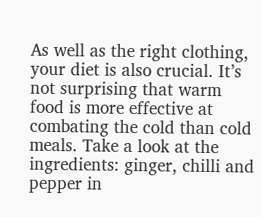As well as the right clothing, your diet is also crucial. It’s not surprising that warm food is more effective at combating the cold than cold meals. Take a look at the ingredients: ginger, chilli and pepper in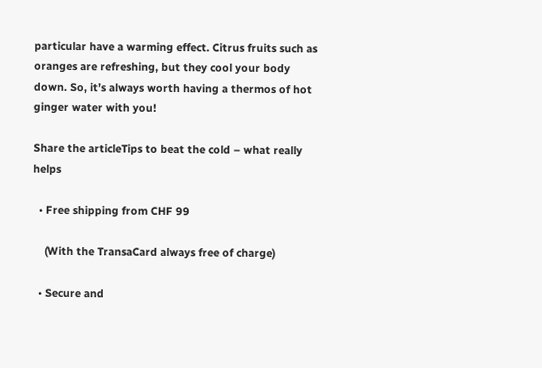particular have a warming effect. Citrus fruits such as oranges are refreshing, but they cool your body down. So, it’s always worth having a thermos of hot ginger water with you!

Share the articleTips to beat the cold – what really helps

  • Free shipping from CHF 99

    (With the TransaCard always free of charge)

  • Secure and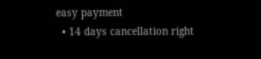easy payment
  • 14 days cancellation right